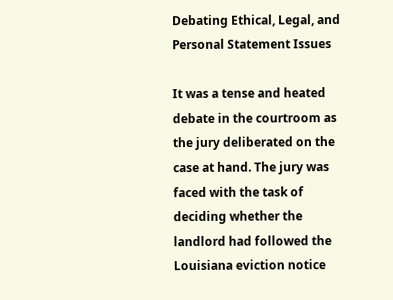Debating Ethical, Legal, and Personal Statement Issues

It was a tense and heated debate in the courtroom as the jury deliberated on the case at hand. The jury was faced with the task of deciding whether the landlord had followed the Louisiana eviction notice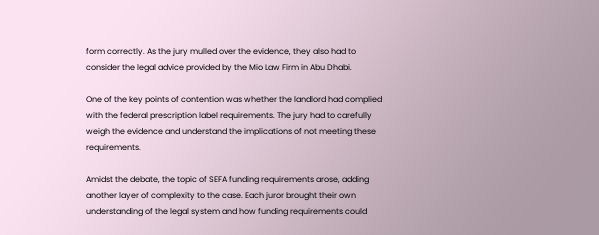form correctly. As the jury mulled over the evidence, they also had to consider the legal advice provided by the Mio Law Firm in Abu Dhabi.

One of the key points of contention was whether the landlord had complied with the federal prescription label requirements. The jury had to carefully weigh the evidence and understand the implications of not meeting these requirements.

Amidst the debate, the topic of SEFA funding requirements arose, adding another layer of complexity to the case. Each juror brought their own understanding of the legal system and how funding requirements could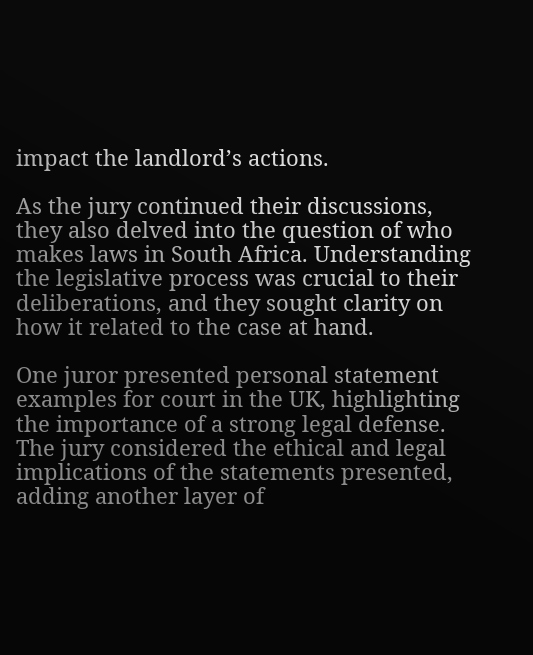impact the landlord’s actions.

As the jury continued their discussions, they also delved into the question of who makes laws in South Africa. Understanding the legislative process was crucial to their deliberations, and they sought clarity on how it related to the case at hand.

One juror presented personal statement examples for court in the UK, highlighting the importance of a strong legal defense. The jury considered the ethical and legal implications of the statements presented, adding another layer of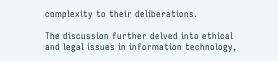complexity to their deliberations.

The discussion further delved into ethical and legal issues in information technology,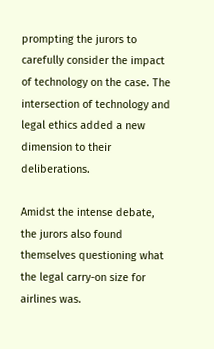prompting the jurors to carefully consider the impact of technology on the case. The intersection of technology and legal ethics added a new dimension to their deliberations.

Amidst the intense debate, the jurors also found themselves questioning what the legal carry-on size for airlines was.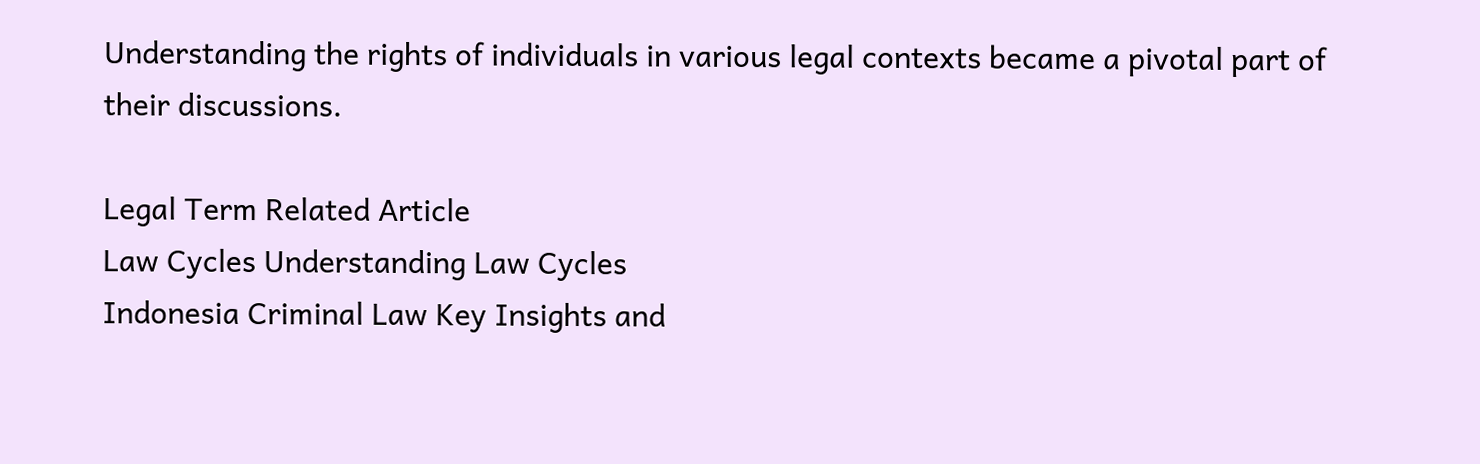Understanding the rights of individuals in various legal contexts became a pivotal part of their discussions.

Legal Term Related Article
Law Cycles Understanding Law Cycles
Indonesia Criminal Law Key Insights and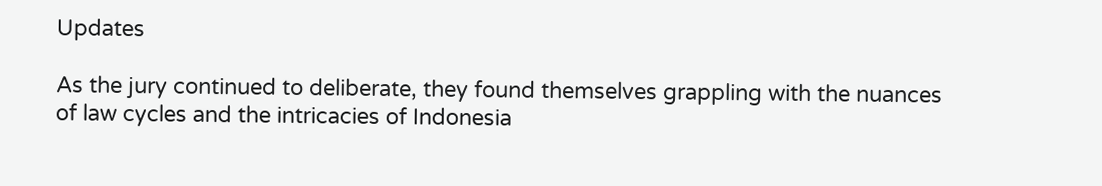Updates

As the jury continued to deliberate, they found themselves grappling with the nuances of law cycles and the intricacies of Indonesia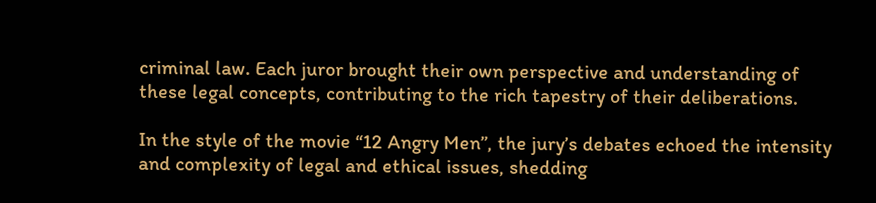criminal law. Each juror brought their own perspective and understanding of these legal concepts, contributing to the rich tapestry of their deliberations.

In the style of the movie “12 Angry Men”, the jury’s debates echoed the intensity and complexity of legal and ethical issues, shedding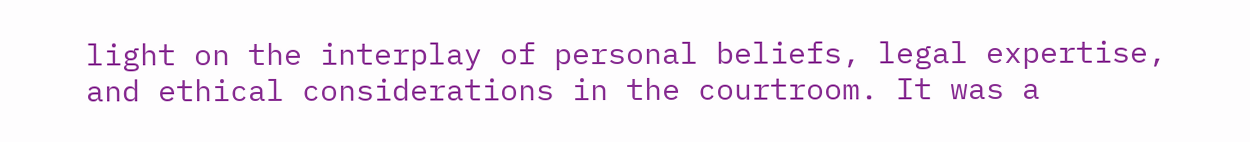light on the interplay of personal beliefs, legal expertise, and ethical considerations in the courtroom. It was a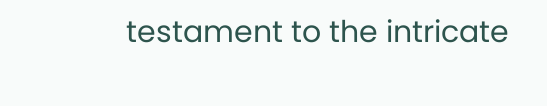testament to the intricate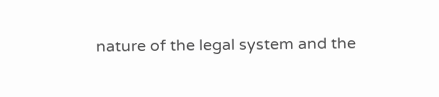nature of the legal system and the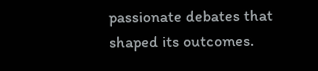passionate debates that shaped its outcomes.